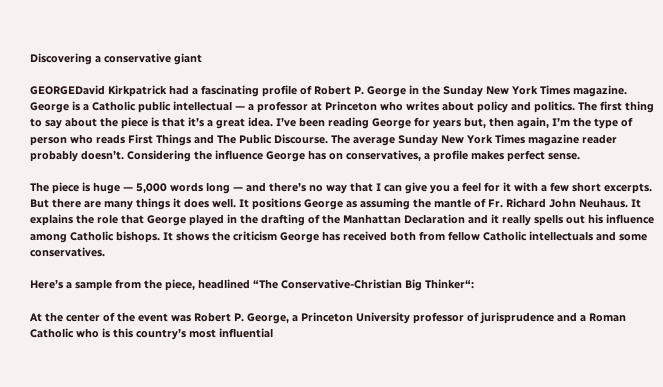Discovering a conservative giant

GEORGEDavid Kirkpatrick had a fascinating profile of Robert P. George in the Sunday New York Times magazine. George is a Catholic public intellectual — a professor at Princeton who writes about policy and politics. The first thing to say about the piece is that it’s a great idea. I’ve been reading George for years but, then again, I’m the type of person who reads First Things and The Public Discourse. The average Sunday New York Times magazine reader probably doesn’t. Considering the influence George has on conservatives, a profile makes perfect sense.

The piece is huge — 5,000 words long — and there’s no way that I can give you a feel for it with a few short excerpts. But there are many things it does well. It positions George as assuming the mantle of Fr. Richard John Neuhaus. It explains the role that George played in the drafting of the Manhattan Declaration and it really spells out his influence among Catholic bishops. It shows the criticism George has received both from fellow Catholic intellectuals and some conservatives.

Here’s a sample from the piece, headlined “The Conservative-Christian Big Thinker“:

At the center of the event was Robert P. George, a Princeton University professor of jurisprudence and a Roman Catholic who is this country’s most influential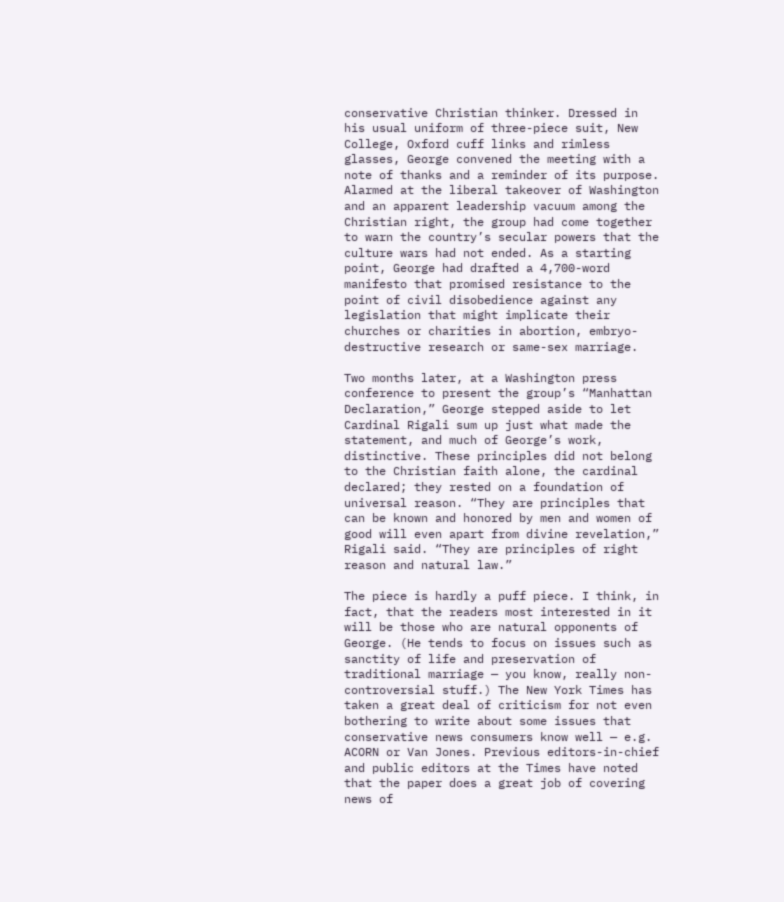conservative Christian thinker. Dressed in his usual uniform of three-piece suit, New College, Oxford cuff links and rimless glasses, George convened the meeting with a note of thanks and a reminder of its purpose. Alarmed at the liberal takeover of Washington and an apparent leadership vacuum among the Christian right, the group had come together to warn the country’s secular powers that the culture wars had not ended. As a starting point, George had drafted a 4,700-word manifesto that promised resistance to the point of civil disobedience against any legislation that might implicate their churches or charities in abortion, embryo-destructive research or same-sex marriage.

Two months later, at a Washington press conference to present the group’s “Manhattan Declaration,” George stepped aside to let Cardinal Rigali sum up just what made the statement, and much of George’s work, distinctive. These principles did not belong to the Christian faith alone, the cardinal declared; they rested on a foundation of universal reason. “They are principles that can be known and honored by men and women of good will even apart from divine revelation,” Rigali said. “They are principles of right reason and natural law.”

The piece is hardly a puff piece. I think, in fact, that the readers most interested in it will be those who are natural opponents of George. (He tends to focus on issues such as sanctity of life and preservation of traditional marriage — you know, really non-controversial stuff.) The New York Times has taken a great deal of criticism for not even bothering to write about some issues that conservative news consumers know well — e.g. ACORN or Van Jones. Previous editors-in-chief and public editors at the Times have noted that the paper does a great job of covering news of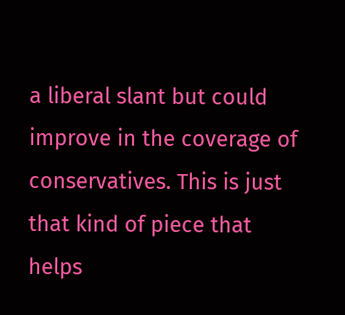a liberal slant but could improve in the coverage of conservatives. This is just that kind of piece that helps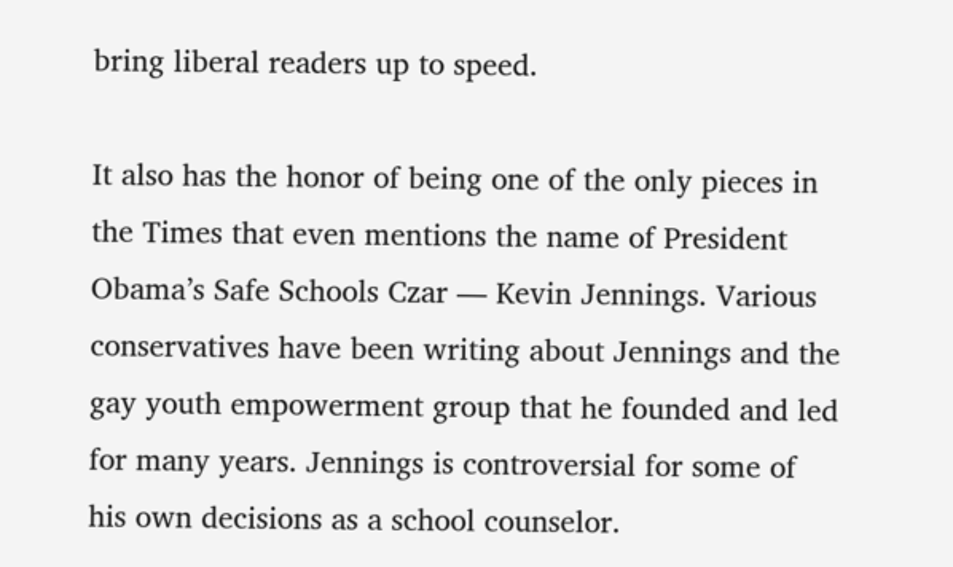bring liberal readers up to speed.

It also has the honor of being one of the only pieces in the Times that even mentions the name of President Obama’s Safe Schools Czar — Kevin Jennings. Various conservatives have been writing about Jennings and the gay youth empowerment group that he founded and led for many years. Jennings is controversial for some of his own decisions as a school counselor.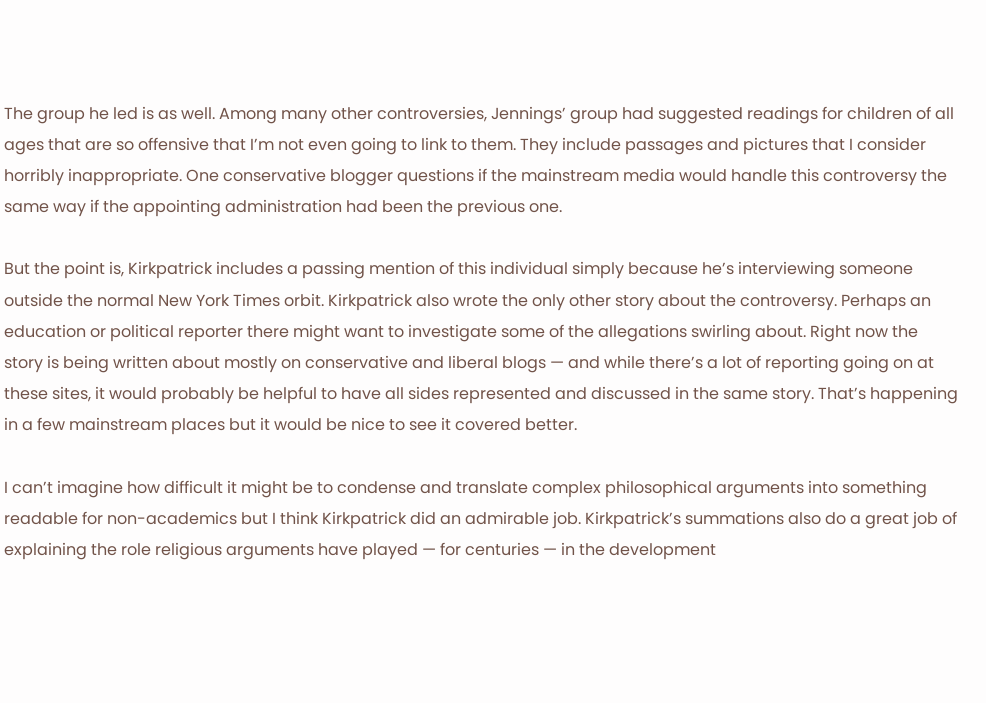The group he led is as well. Among many other controversies, Jennings’ group had suggested readings for children of all ages that are so offensive that I’m not even going to link to them. They include passages and pictures that I consider horribly inappropriate. One conservative blogger questions if the mainstream media would handle this controversy the same way if the appointing administration had been the previous one.

But the point is, Kirkpatrick includes a passing mention of this individual simply because he’s interviewing someone outside the normal New York Times orbit. Kirkpatrick also wrote the only other story about the controversy. Perhaps an education or political reporter there might want to investigate some of the allegations swirling about. Right now the story is being written about mostly on conservative and liberal blogs — and while there’s a lot of reporting going on at these sites, it would probably be helpful to have all sides represented and discussed in the same story. That’s happening in a few mainstream places but it would be nice to see it covered better.

I can’t imagine how difficult it might be to condense and translate complex philosophical arguments into something readable for non-academics but I think Kirkpatrick did an admirable job. Kirkpatrick’s summations also do a great job of explaining the role religious arguments have played — for centuries — in the development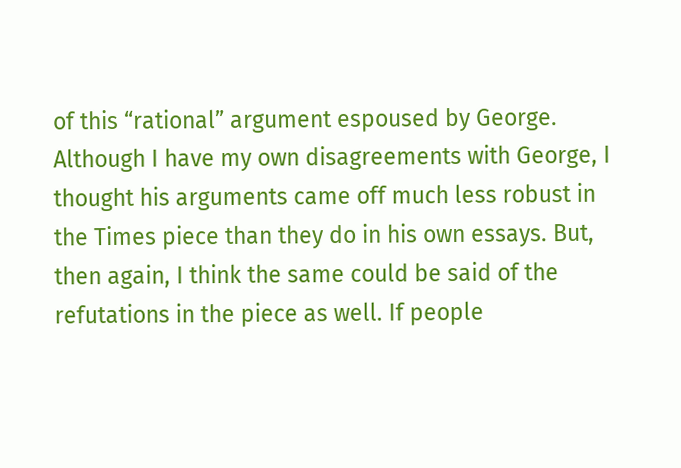of this “rational” argument espoused by George. Although I have my own disagreements with George, I thought his arguments came off much less robust in the Times piece than they do in his own essays. But, then again, I think the same could be said of the refutations in the piece as well. If people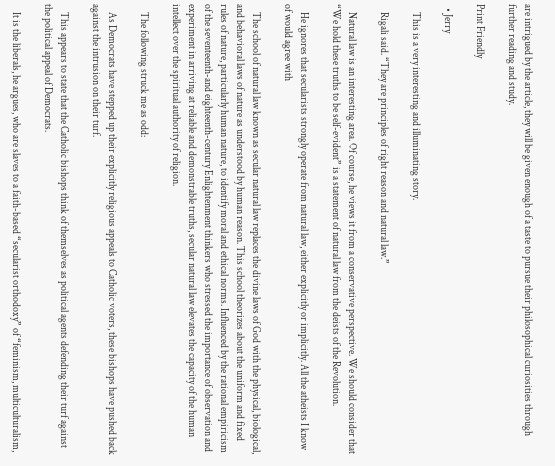are intrigued by the article, they will be given enough of a taste to pursue their philosophical curiosities through further reading and study.

Print Friendly

  • Jerry

    This is a very interesting and illuminating story.

    Rigali said. “They are principles of right reason and natural law.”

    Natural law is an interesting area. Of course, he views it from a conservative perspective. We should consider that “We hold these truths to be self-evident” is a statement of natural law from the deists of the Revolution.

    He ignores that secularists strongly operate from natural law, either explicitly or implicitly. All the atheists I know of would agree with

    The school of natural law known as secular natural law replaces the divine laws of God with the physical, biological, and behavioral laws of nature as understood by human reason. This school theorizes about the uniform and fixed rules of nature, particularly human nature, to identify moral and ethical norms. Influenced by the rational empiricism of the seventeenth-and eighteenth-century Enlightenment thinkers who stressed the importance of observation and experiment in arriving at reliable and demonstrable truths, secular natural law elevates the capacity of the human intellect over the spiritual authority of religion.

    The following struck me as odd:

    As Democrats have stepped up their explicitly religious appeals to Catholic voters, these bishops have pushed back against the intrusion on their turf.

    This appears to state that the Catholic bishops think of themselves as political agents defending their turf against the political appeal of Democrats.

    It is the liberals, he argues, who are slaves to a faith-based “secularist orthodoxy” of “feminism, multiculturalism,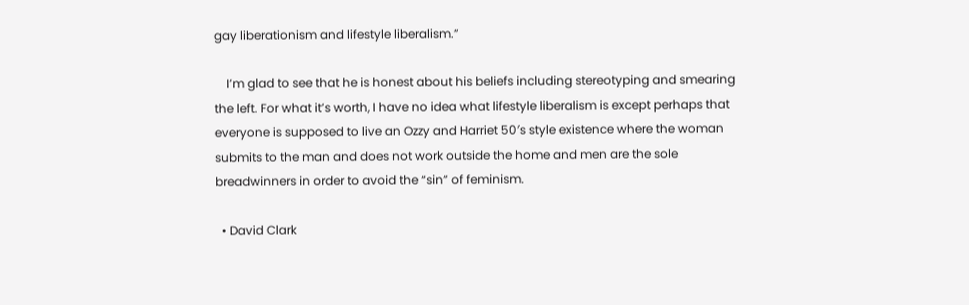gay liberationism and lifestyle liberalism.”

    I’m glad to see that he is honest about his beliefs including stereotyping and smearing the left. For what it’s worth, I have no idea what lifestyle liberalism is except perhaps that everyone is supposed to live an Ozzy and Harriet 50′s style existence where the woman submits to the man and does not work outside the home and men are the sole breadwinners in order to avoid the “sin” of feminism.

  • David Clark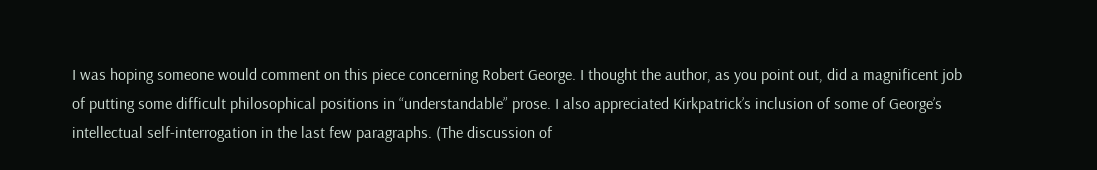I was hoping someone would comment on this piece concerning Robert George. I thought the author, as you point out, did a magnificent job of putting some difficult philosophical positions in “understandable” prose. I also appreciated Kirkpatrick’s inclusion of some of George’s intellectual self-interrogation in the last few paragraphs. (The discussion of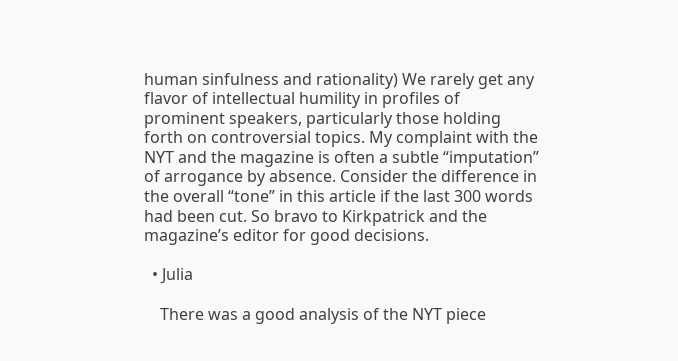human sinfulness and rationality) We rarely get any flavor of intellectual humility in profiles of prominent speakers, particularly those holding forth on controversial topics. My complaint with the NYT and the magazine is often a subtle “imputation” of arrogance by absence. Consider the difference in the overall “tone” in this article if the last 300 words had been cut. So bravo to Kirkpatrick and the magazine’s editor for good decisions.

  • Julia

    There was a good analysis of the NYT piece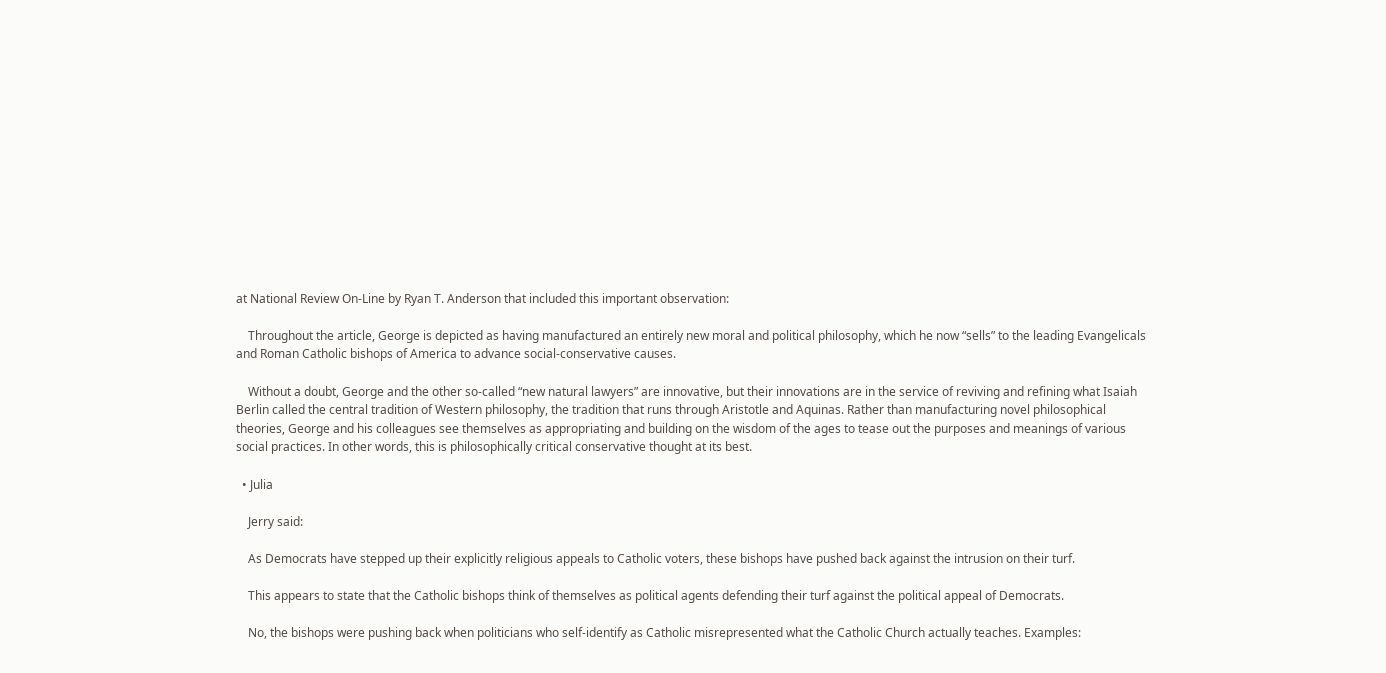at National Review On-Line by Ryan T. Anderson that included this important observation:

    Throughout the article, George is depicted as having manufactured an entirely new moral and political philosophy, which he now “sells” to the leading Evangelicals and Roman Catholic bishops of America to advance social-conservative causes.

    Without a doubt, George and the other so-called “new natural lawyers” are innovative, but their innovations are in the service of reviving and refining what Isaiah Berlin called the central tradition of Western philosophy, the tradition that runs through Aristotle and Aquinas. Rather than manufacturing novel philosophical theories, George and his colleagues see themselves as appropriating and building on the wisdom of the ages to tease out the purposes and meanings of various social practices. In other words, this is philosophically critical conservative thought at its best.

  • Julia

    Jerry said:

    As Democrats have stepped up their explicitly religious appeals to Catholic voters, these bishops have pushed back against the intrusion on their turf.

    This appears to state that the Catholic bishops think of themselves as political agents defending their turf against the political appeal of Democrats.

    No, the bishops were pushing back when politicians who self-identify as Catholic misrepresented what the Catholic Church actually teaches. Examples: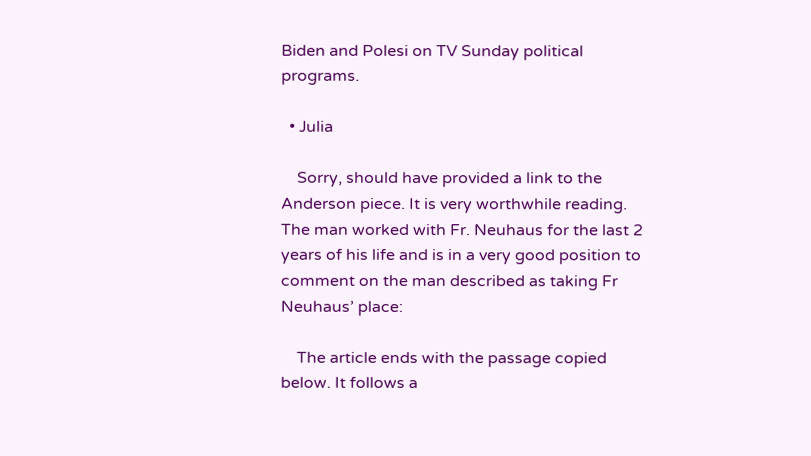Biden and Polesi on TV Sunday political programs.

  • Julia

    Sorry, should have provided a link to the Anderson piece. It is very worthwhile reading. The man worked with Fr. Neuhaus for the last 2 years of his life and is in a very good position to comment on the man described as taking Fr Neuhaus’ place:

    The article ends with the passage copied below. It follows a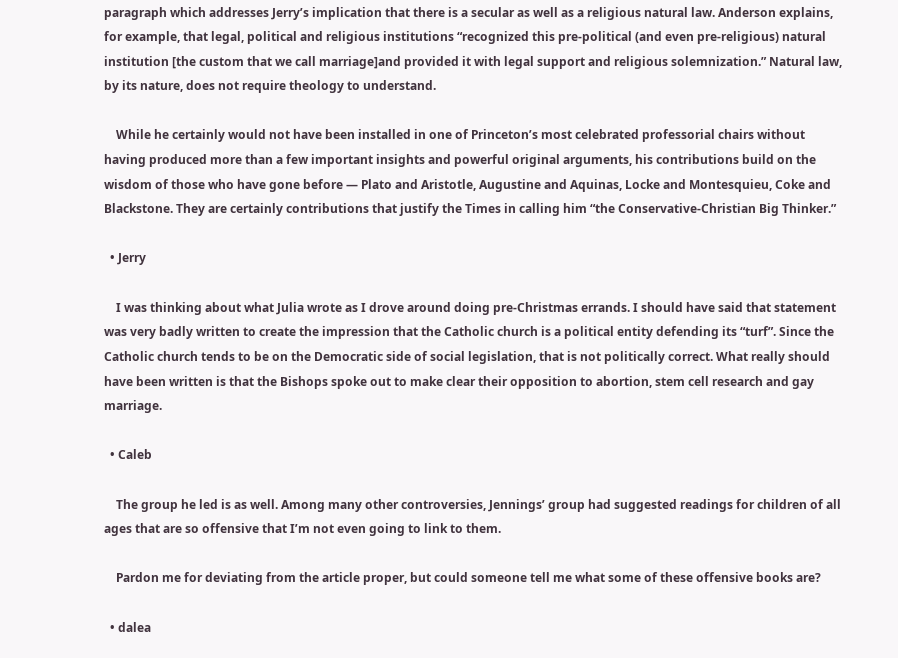paragraph which addresses Jerry’s implication that there is a secular as well as a religious natural law. Anderson explains, for example, that legal, political and religious institutions “recognized this pre-political (and even pre-religious) natural institution [the custom that we call marriage]and provided it with legal support and religious solemnization.” Natural law, by its nature, does not require theology to understand.

    While he certainly would not have been installed in one of Princeton’s most celebrated professorial chairs without having produced more than a few important insights and powerful original arguments, his contributions build on the wisdom of those who have gone before — Plato and Aristotle, Augustine and Aquinas, Locke and Montesquieu, Coke and Blackstone. They are certainly contributions that justify the Times in calling him “the Conservative-Christian Big Thinker.”

  • Jerry

    I was thinking about what Julia wrote as I drove around doing pre-Christmas errands. I should have said that statement was very badly written to create the impression that the Catholic church is a political entity defending its “turf”. Since the Catholic church tends to be on the Democratic side of social legislation, that is not politically correct. What really should have been written is that the Bishops spoke out to make clear their opposition to abortion, stem cell research and gay marriage.

  • Caleb

    The group he led is as well. Among many other controversies, Jennings’ group had suggested readings for children of all ages that are so offensive that I’m not even going to link to them.

    Pardon me for deviating from the article proper, but could someone tell me what some of these offensive books are?

  • dalea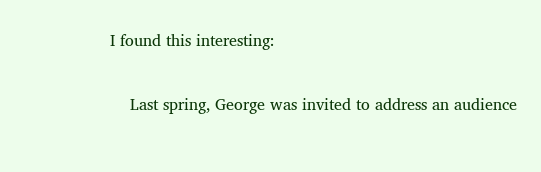I found this interesting:

    Last spring, George was invited to address an audience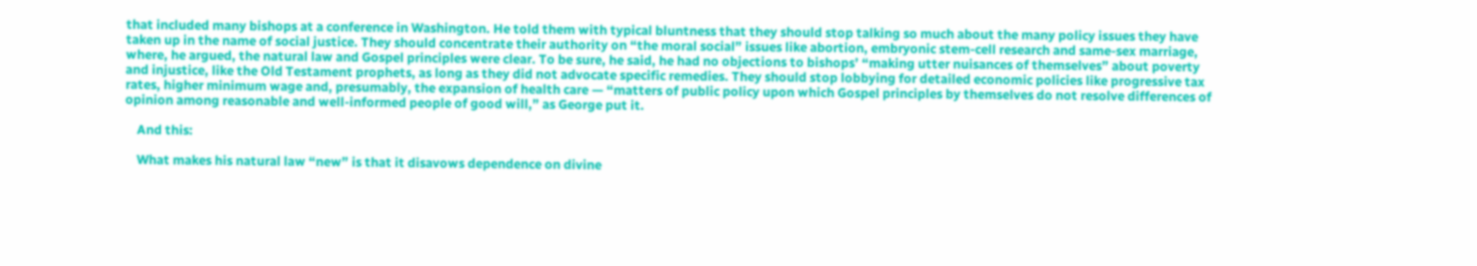that included many bishops at a conference in Washington. He told them with typical bluntness that they should stop talking so much about the many policy issues they have taken up in the name of social justice. They should concentrate their authority on “the moral social” issues like abortion, embryonic stem-cell research and same-sex marriage, where, he argued, the natural law and Gospel principles were clear. To be sure, he said, he had no objections to bishops’ “making utter nuisances of themselves” about poverty and injustice, like the Old Testament prophets, as long as they did not advocate specific remedies. They should stop lobbying for detailed economic policies like progressive tax rates, higher minimum wage and, presumably, the expansion of health care — “matters of public policy upon which Gospel principles by themselves do not resolve differences of opinion among reasonable and well-informed people of good will,” as George put it.

    And this:

    What makes his natural law “new” is that it disavows dependence on divine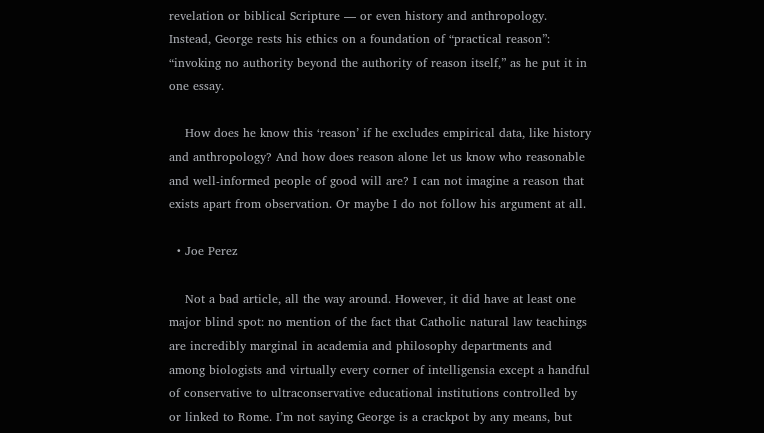revelation or biblical Scripture — or even history and anthropology. Instead, George rests his ethics on a foundation of “practical reason”: “invoking no authority beyond the authority of reason itself,” as he put it in one essay.

    How does he know this ‘reason’ if he excludes empirical data, like history and anthropology? And how does reason alone let us know who reasonable and well-informed people of good will are? I can not imagine a reason that exists apart from observation. Or maybe I do not follow his argument at all.

  • Joe Perez

    Not a bad article, all the way around. However, it did have at least one major blind spot: no mention of the fact that Catholic natural law teachings are incredibly marginal in academia and philosophy departments and among biologists and virtually every corner of intelligensia except a handful of conservative to ultraconservative educational institutions controlled by or linked to Rome. I’m not saying George is a crackpot by any means, but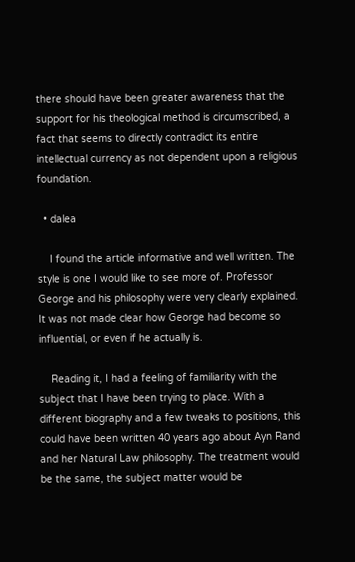there should have been greater awareness that the support for his theological method is circumscribed, a fact that seems to directly contradict its entire intellectual currency as not dependent upon a religious foundation.

  • dalea

    I found the article informative and well written. The style is one I would like to see more of. Professor George and his philosophy were very clearly explained. It was not made clear how George had become so influential, or even if he actually is.

    Reading it, I had a feeling of familiarity with the subject that I have been trying to place. With a different biography and a few tweaks to positions, this could have been written 40 years ago about Ayn Rand and her Natural Law philosophy. The treatment would be the same, the subject matter would be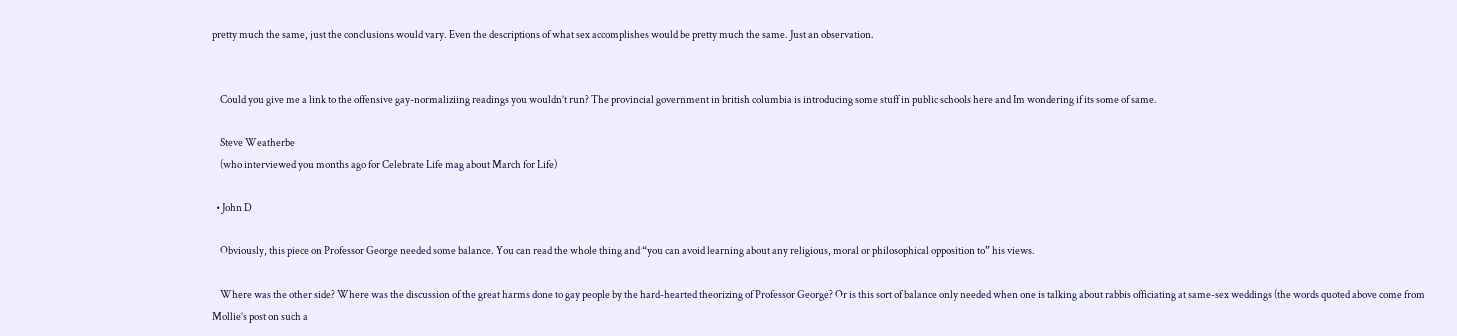pretty much the same, just the conclusions would vary. Even the descriptions of what sex accomplishes would be pretty much the same. Just an observation.


    Could you give me a link to the offensive gay-normaliziing readings you wouldn’t run? The provincial government in british columbia is introducing some stuff in public schools here and Im wondering if its some of same.

    Steve Weatherbe
    (who interviewed you months ago for Celebrate Life mag about March for Life)

  • John D

    Obviously, this piece on Professor George needed some balance. You can read the whole thing and “you can avoid learning about any religious, moral or philosophical opposition to” his views.

    Where was the other side? Where was the discussion of the great harms done to gay people by the hard-hearted theorizing of Professor George? Or is this sort of balance only needed when one is talking about rabbis officiating at same-sex weddings (the words quoted above come from Mollie’s post on such a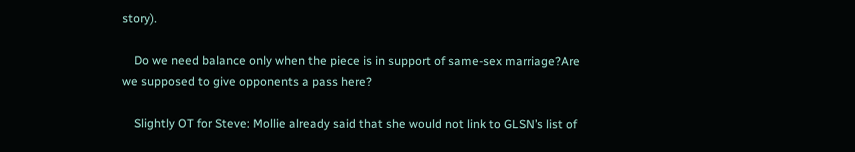story).

    Do we need balance only when the piece is in support of same-sex marriage?Are we supposed to give opponents a pass here?

    Slightly OT for Steve: Mollie already said that she would not link to GLSN’s list of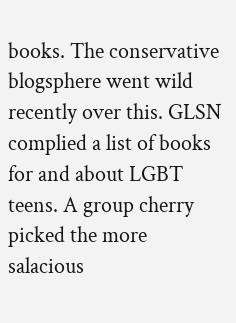books. The conservative blogsphere went wild recently over this. GLSN complied a list of books for and about LGBT teens. A group cherry picked the more salacious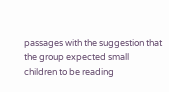passages with the suggestion that the group expected small children to be reading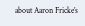about Aaron Fricke’s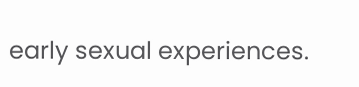early sexual experiences.